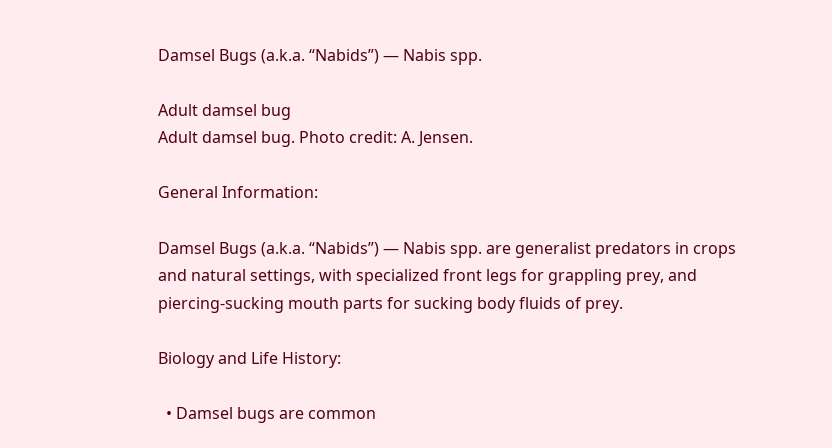Damsel Bugs (a.k.a. “Nabids”) — Nabis spp.

Adult damsel bug
Adult damsel bug. Photo credit: A. Jensen.

General Information:

Damsel Bugs (a.k.a. “Nabids”) — Nabis spp. are generalist predators in crops and natural settings, with specialized front legs for grappling prey, and piercing-sucking mouth parts for sucking body fluids of prey.

Biology and Life History:

  • Damsel bugs are common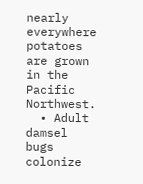nearly everywhere potatoes are grown in the Pacific Northwest.
  • Adult damsel bugs colonize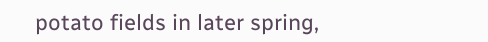potato fields in later spring,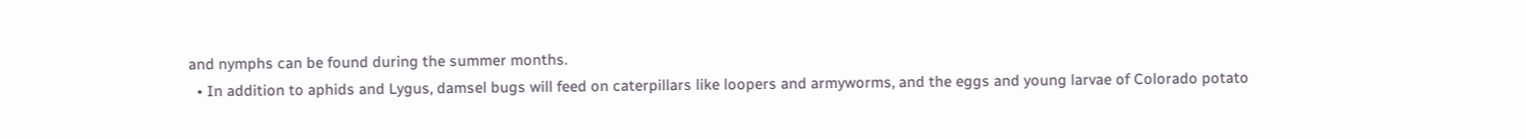and nymphs can be found during the summer months.
  • In addition to aphids and Lygus, damsel bugs will feed on caterpillars like loopers and armyworms, and the eggs and young larvae of Colorado potato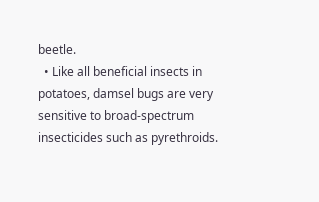beetle.
  • Like all beneficial insects in potatoes, damsel bugs are very sensitive to broad-spectrum insecticides such as pyrethroids.